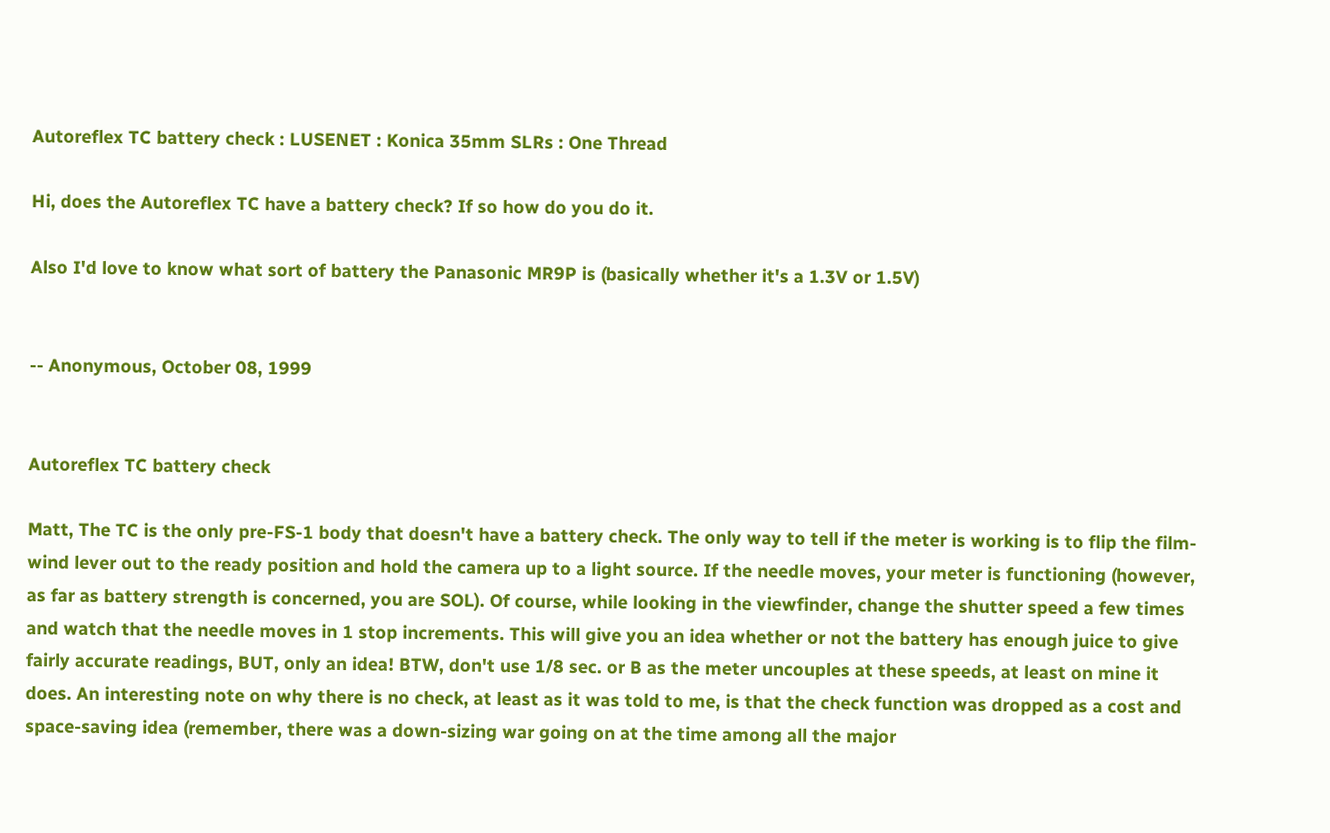Autoreflex TC battery check : LUSENET : Konica 35mm SLRs : One Thread

Hi, does the Autoreflex TC have a battery check? If so how do you do it.

Also I'd love to know what sort of battery the Panasonic MR9P is (basically whether it's a 1.3V or 1.5V)


-- Anonymous, October 08, 1999


Autoreflex TC battery check

Matt, The TC is the only pre-FS-1 body that doesn't have a battery check. The only way to tell if the meter is working is to flip the film-wind lever out to the ready position and hold the camera up to a light source. If the needle moves, your meter is functioning (however, as far as battery strength is concerned, you are SOL). Of course, while looking in the viewfinder, change the shutter speed a few times and watch that the needle moves in 1 stop increments. This will give you an idea whether or not the battery has enough juice to give fairly accurate readings, BUT, only an idea! BTW, don't use 1/8 sec. or B as the meter uncouples at these speeds, at least on mine it does. An interesting note on why there is no check, at least as it was told to me, is that the check function was dropped as a cost and space-saving idea (remember, there was a down-sizing war going on at the time among all the major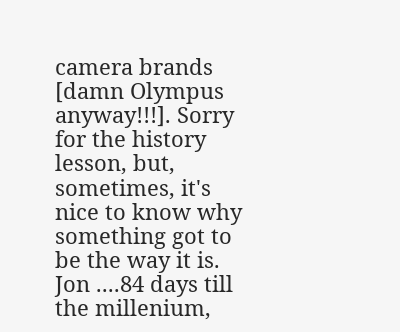camera brands [damn Olympus anyway!!!]. Sorry for the history lesson, but, sometimes, it's nice to know why something got to be the way it is. Jon ....84 days till the millenium,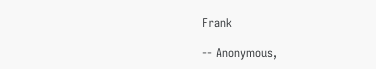Frank

-- Anonymous,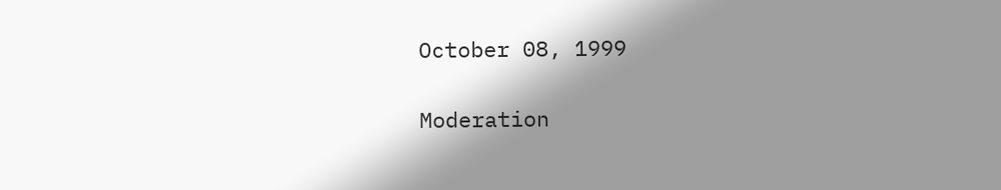October 08, 1999

Moderation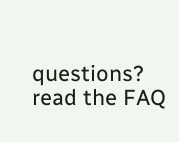questions? read the FAQ